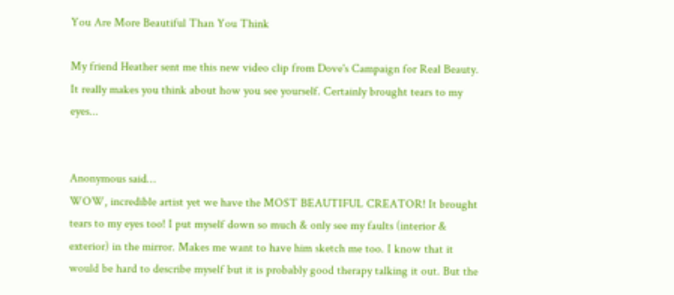You Are More Beautiful Than You Think

My friend Heather sent me this new video clip from Dove's Campaign for Real Beauty. It really makes you think about how you see yourself. Certainly brought tears to my eyes...


Anonymous said…
WOW, incredible artist yet we have the MOST BEAUTIFUL CREATOR! It brought tears to my eyes too! I put myself down so much & only see my faults (interior & exterior) in the mirror. Makes me want to have him sketch me too. I know that it would be hard to describe myself but it is probably good therapy talking it out. But the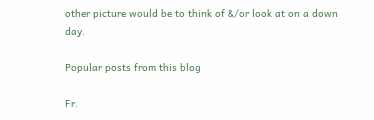other picture would be to think of &/or look at on a down day.

Popular posts from this blog

Fr.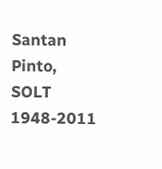Santan Pinto, SOLT 1948-2011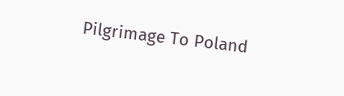Pilgrimage To Poland